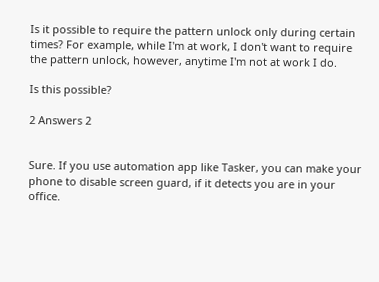Is it possible to require the pattern unlock only during certain times? For example, while I'm at work, I don't want to require the pattern unlock, however, anytime I'm not at work I do.

Is this possible?

2 Answers 2


Sure. If you use automation app like Tasker, you can make your phone to disable screen guard, if it detects you are in your office.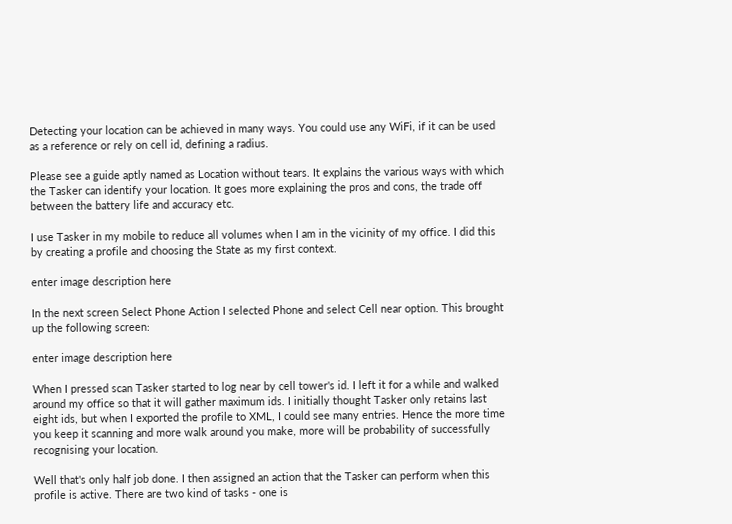Detecting your location can be achieved in many ways. You could use any WiFi, if it can be used as a reference or rely on cell id, defining a radius.

Please see a guide aptly named as Location without tears. It explains the various ways with which the Tasker can identify your location. It goes more explaining the pros and cons, the trade off between the battery life and accuracy etc.

I use Tasker in my mobile to reduce all volumes when I am in the vicinity of my office. I did this by creating a profile and choosing the State as my first context.

enter image description here

In the next screen Select Phone Action I selected Phone and select Cell near option. This brought up the following screen:

enter image description here

When I pressed scan Tasker started to log near by cell tower's id. I left it for a while and walked around my office so that it will gather maximum ids. I initially thought Tasker only retains last eight ids, but when I exported the profile to XML, I could see many entries. Hence the more time you keep it scanning and more walk around you make, more will be probability of successfully recognising your location.

Well that's only half job done. I then assigned an action that the Tasker can perform when this profile is active. There are two kind of tasks - one is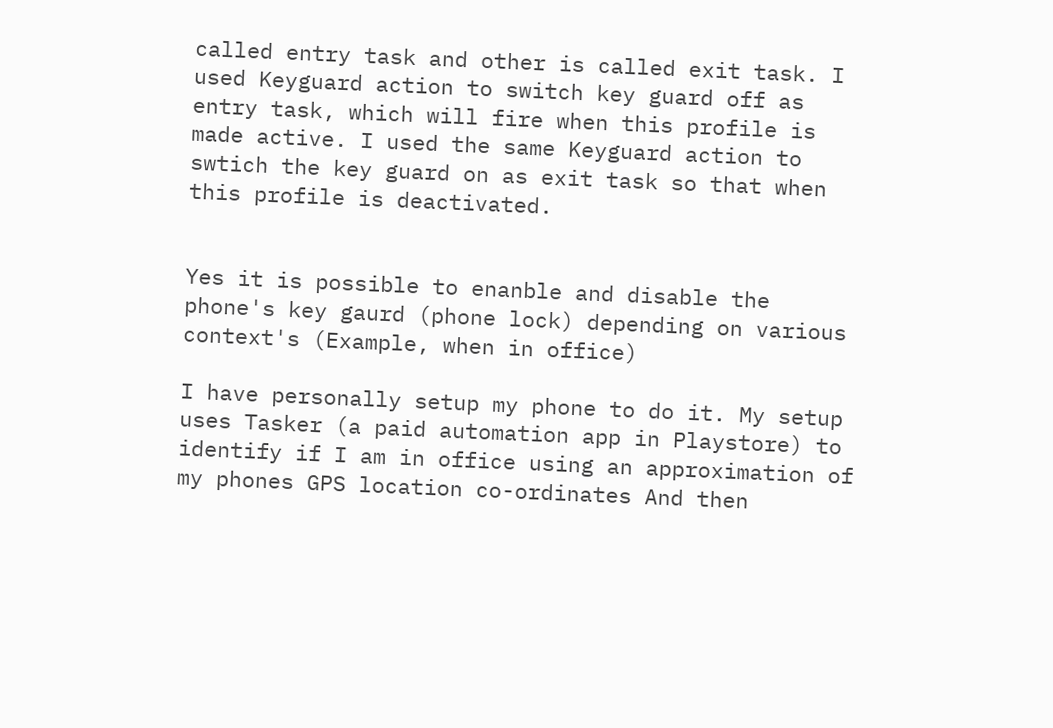called entry task and other is called exit task. I used Keyguard action to switch key guard off as entry task, which will fire when this profile is made active. I used the same Keyguard action to swtich the key guard on as exit task so that when this profile is deactivated.


Yes it is possible to enanble and disable the phone's key gaurd (phone lock) depending on various context's (Example, when in office)

I have personally setup my phone to do it. My setup uses Tasker (a paid automation app in Playstore) to identify if I am in office using an approximation of my phones GPS location co-ordinates And then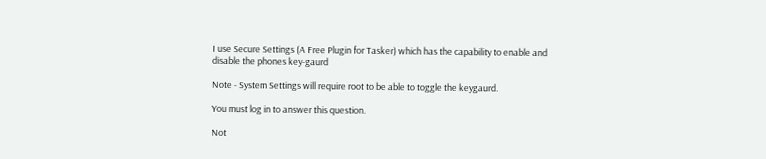I use Secure Settings (A Free Plugin for Tasker) which has the capability to enable and disable the phones key-gaurd

Note - System Settings will require root to be able to toggle the keygaurd.

You must log in to answer this question.

Not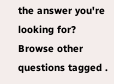the answer you're looking for? Browse other questions tagged .